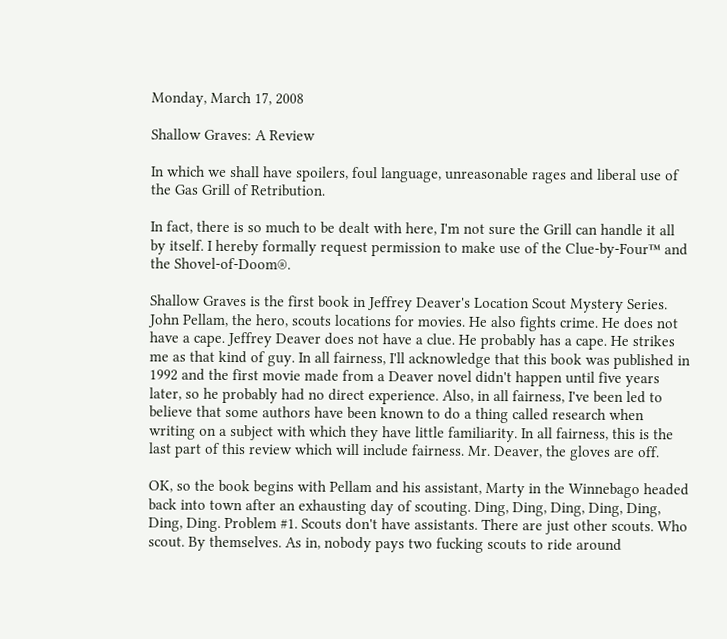Monday, March 17, 2008

Shallow Graves: A Review

In which we shall have spoilers, foul language, unreasonable rages and liberal use of the Gas Grill of Retribution.

In fact, there is so much to be dealt with here, I'm not sure the Grill can handle it all by itself. I hereby formally request permission to make use of the Clue-by-Four™ and the Shovel-of-Doom®.

Shallow Graves is the first book in Jeffrey Deaver's Location Scout Mystery Series. John Pellam, the hero, scouts locations for movies. He also fights crime. He does not have a cape. Jeffrey Deaver does not have a clue. He probably has a cape. He strikes me as that kind of guy. In all fairness, I'll acknowledge that this book was published in 1992 and the first movie made from a Deaver novel didn't happen until five years later, so he probably had no direct experience. Also, in all fairness, I've been led to believe that some authors have been known to do a thing called research when writing on a subject with which they have little familiarity. In all fairness, this is the last part of this review which will include fairness. Mr. Deaver, the gloves are off.

OK, so the book begins with Pellam and his assistant, Marty in the Winnebago headed back into town after an exhausting day of scouting. Ding, Ding, Ding, Ding, Ding, Ding, Ding. Problem #1. Scouts don't have assistants. There are just other scouts. Who scout. By themselves. As in, nobody pays two fucking scouts to ride around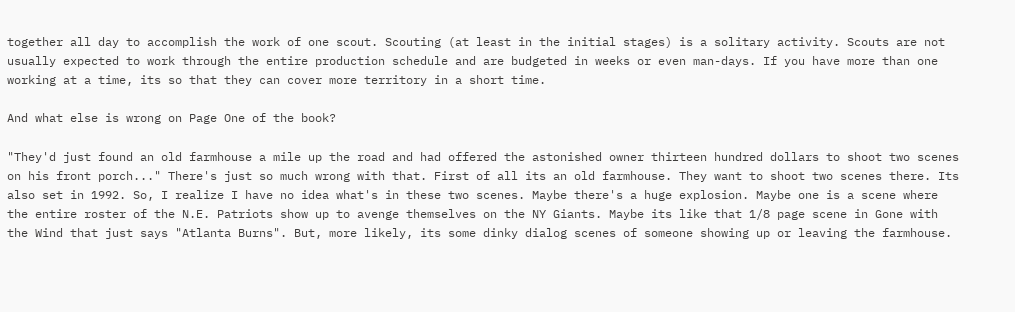together all day to accomplish the work of one scout. Scouting (at least in the initial stages) is a solitary activity. Scouts are not usually expected to work through the entire production schedule and are budgeted in weeks or even man-days. If you have more than one working at a time, its so that they can cover more territory in a short time.

And what else is wrong on Page One of the book?

"They'd just found an old farmhouse a mile up the road and had offered the astonished owner thirteen hundred dollars to shoot two scenes on his front porch..." There's just so much wrong with that. First of all its an old farmhouse. They want to shoot two scenes there. Its also set in 1992. So, I realize I have no idea what's in these two scenes. Maybe there's a huge explosion. Maybe one is a scene where the entire roster of the N.E. Patriots show up to avenge themselves on the NY Giants. Maybe its like that 1/8 page scene in Gone with the Wind that just says "Atlanta Burns". But, more likely, its some dinky dialog scenes of someone showing up or leaving the farmhouse.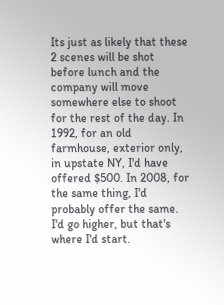Its just as likely that these 2 scenes will be shot before lunch and the company will move somewhere else to shoot for the rest of the day. In 1992, for an old farmhouse, exterior only, in upstate NY, I'd have offered $500. In 2008, for the same thing, I'd probably offer the same. I'd go higher, but that's where I'd start.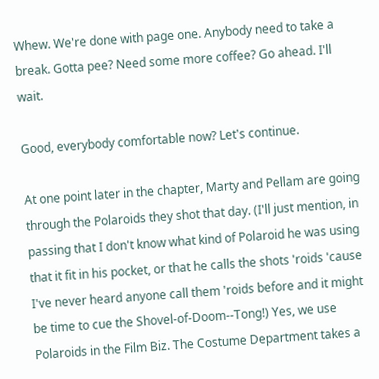Whew. We're done with page one. Anybody need to take a break. Gotta pee? Need some more coffee? Go ahead. I'll wait.

Good, everybody comfortable now? Let's continue.

At one point later in the chapter, Marty and Pellam are going through the Polaroids they shot that day. (I'll just mention, in passing that I don't know what kind of Polaroid he was using that it fit in his pocket, or that he calls the shots 'roids 'cause I've never heard anyone call them 'roids before and it might be time to cue the Shovel-of-Doom--Tong!) Yes, we use Polaroids in the Film Biz. The Costume Department takes a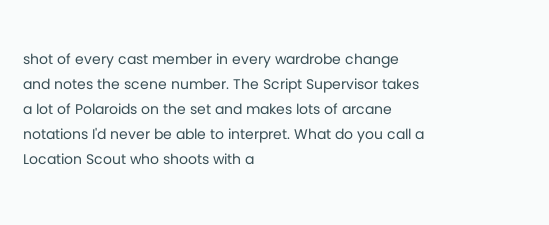shot of every cast member in every wardrobe change and notes the scene number. The Script Supervisor takes a lot of Polaroids on the set and makes lots of arcane notations I'd never be able to interpret. What do you call a Location Scout who shoots with a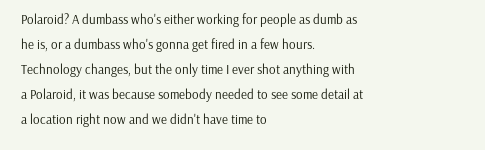Polaroid? A dumbass who's either working for people as dumb as he is, or a dumbass who's gonna get fired in a few hours. Technology changes, but the only time I ever shot anything with a Polaroid, it was because somebody needed to see some detail at a location right now and we didn't have time to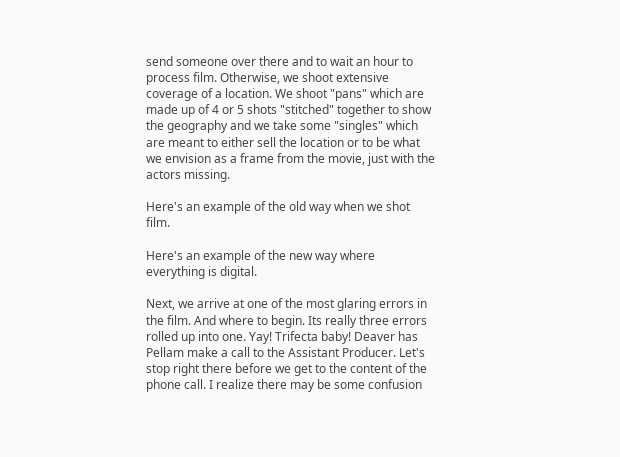send someone over there and to wait an hour to process film. Otherwise, we shoot extensive coverage of a location. We shoot "pans" which are made up of 4 or 5 shots "stitched" together to show the geography and we take some "singles" which are meant to either sell the location or to be what we envision as a frame from the movie, just with the actors missing.

Here's an example of the old way when we shot film.

Here's an example of the new way where everything is digital.

Next, we arrive at one of the most glaring errors in the film. And where to begin. Its really three errors rolled up into one. Yay! Trifecta baby! Deaver has Pellam make a call to the Assistant Producer. Let's stop right there before we get to the content of the phone call. I realize there may be some confusion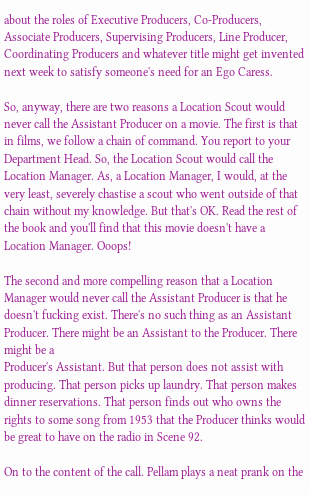about the roles of Executive Producers, Co-Producers, Associate Producers, Supervising Producers, Line Producer, Coordinating Producers and whatever title might get invented next week to satisfy someone's need for an Ego Caress.

So, anyway, there are two reasons a Location Scout would never call the Assistant Producer on a movie. The first is that in films, we follow a chain of command. You report to your Department Head. So, the Location Scout would call the Location Manager. As, a Location Manager, I would, at the very least, severely chastise a scout who went outside of that chain without my knowledge. But that's OK. Read the rest of the book and you'll find that this movie doesn't have a Location Manager. Ooops!

The second and more compelling reason that a Location Manager would never call the Assistant Producer is that he doesn't fucking exist. There's no such thing as an Assistant Producer. There might be an Assistant to the Producer. There might be a
Producer's Assistant. But that person does not assist with producing. That person picks up laundry. That person makes dinner reservations. That person finds out who owns the rights to some song from 1953 that the Producer thinks would be great to have on the radio in Scene 92.

On to the content of the call. Pellam plays a neat prank on the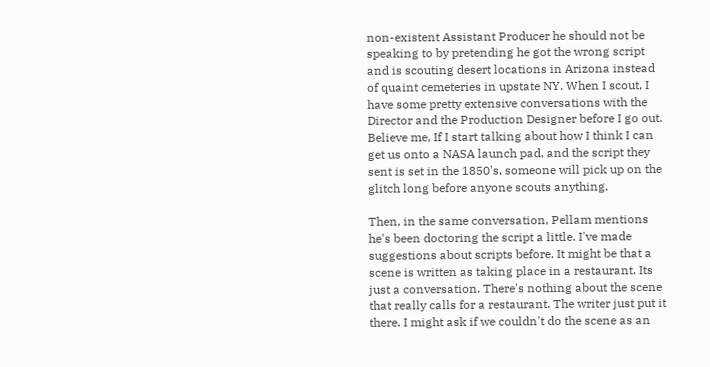non-existent Assistant Producer he should not be speaking to by pretending he got the wrong script and is scouting desert locations in Arizona instead of quaint cemeteries in upstate NY. When I scout, I have some pretty extensive conversations with the Director and the Production Designer before I go out. Believe me, If I start talking about how I think I can get us onto a NASA launch pad, and the script they sent is set in the 1850's, someone will pick up on the glitch long before anyone scouts anything.

Then, in the same conversation, Pellam mentions he's been doctoring the script a little. I've made suggestions about scripts before. It might be that a scene is written as taking place in a restaurant. Its just a conversation. There's nothing about the scene that really calls for a restaurant. The writer just put it there. I might ask if we couldn't do the scene as an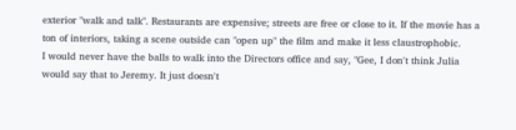exterior "walk and talk". Restaurants are expensive; streets are free or close to it. If the movie has a ton of interiors, taking a scene outside can "open up" the film and make it less claustrophobic.
I would never have the balls to walk into the Directors office and say, "Gee, I don't think Julia would say that to Jeremy. It just doesn't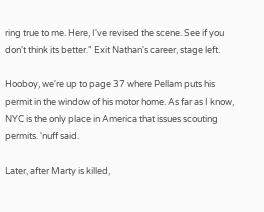ring true to me. Here, I've revised the scene. See if you don't think its better." Exit Nathan's career, stage left.

Hooboy, we're up to page 37 where Pellam puts his permit in the window of his motor home. As far as I know, NYC is the only place in America that issues scouting permits. 'nuff said.

Later, after Marty is killed,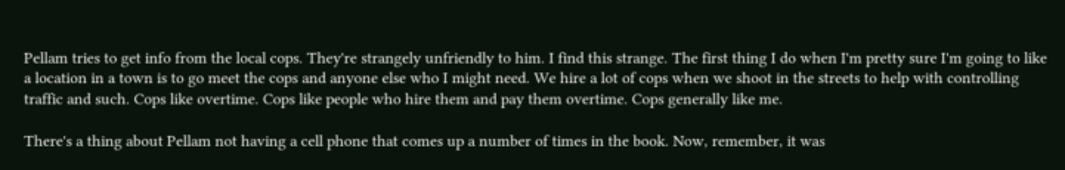Pellam tries to get info from the local cops. They're strangely unfriendly to him. I find this strange. The first thing I do when I'm pretty sure I'm going to like a location in a town is to go meet the cops and anyone else who I might need. We hire a lot of cops when we shoot in the streets to help with controlling traffic and such. Cops like overtime. Cops like people who hire them and pay them overtime. Cops generally like me.

There's a thing about Pellam not having a cell phone that comes up a number of times in the book. Now, remember, it was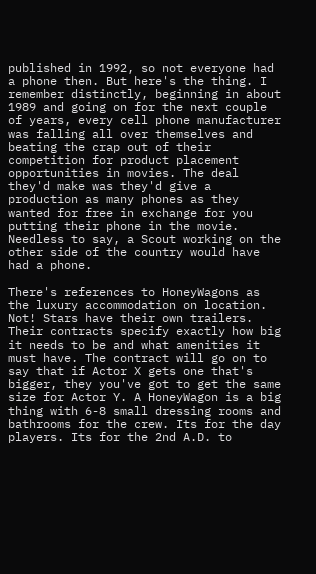published in 1992, so not everyone had a phone then. But here's the thing. I remember distinctly, beginning in about 1989 and going on for the next couple of years, every cell phone manufacturer was falling all over themselves and beating the crap out of their competition for product placement opportunities in movies. The deal they'd make was they'd give a production as many phones as they wanted for free in exchange for you putting their phone in the movie. Needless to say, a Scout working on the other side of the country would have had a phone.

There's references to HoneyWagons as the luxury accommodation on location. Not! Stars have their own trailers. Their contracts specify exactly how big it needs to be and what amenities it must have. The contract will go on to say that if Actor X gets one that's bigger, they you've got to get the same size for Actor Y. A HoneyWagon is a big thing with 6-8 small dressing rooms and bathrooms for the crew. Its for the day players. Its for the 2nd A.D. to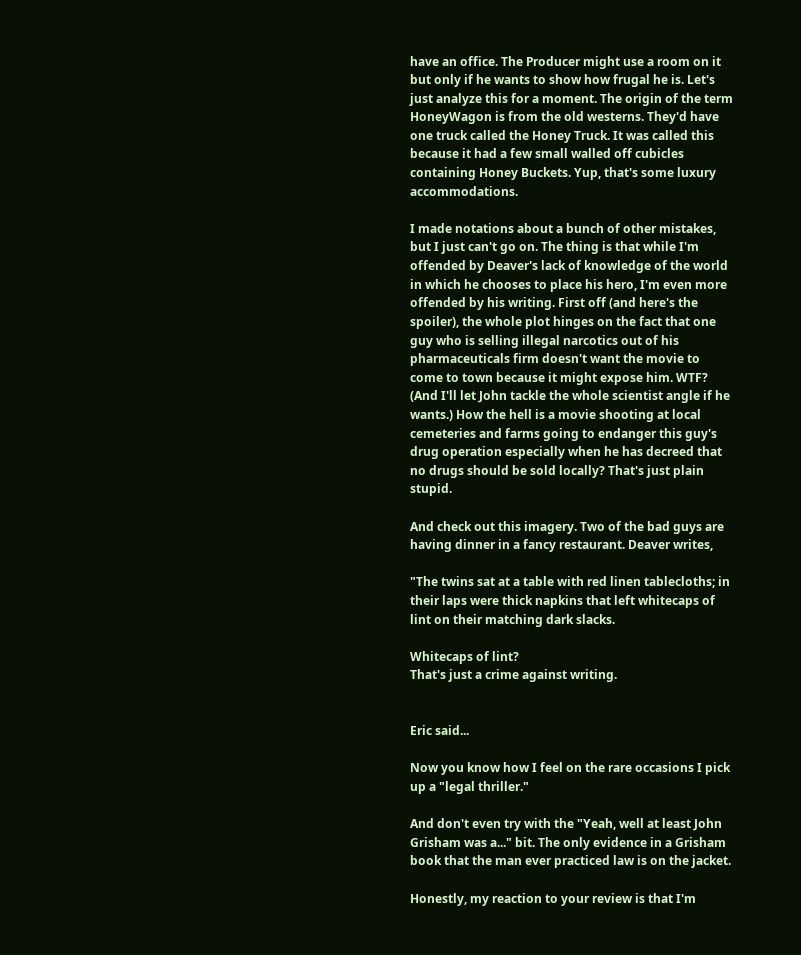have an office. The Producer might use a room on it but only if he wants to show how frugal he is. Let's just analyze this for a moment. The origin of the term HoneyWagon is from the old westerns. They'd have one truck called the Honey Truck. It was called this because it had a few small walled off cubicles containing Honey Buckets. Yup, that's some luxury accommodations.

I made notations about a bunch of other mistakes, but I just can't go on. The thing is that while I'm offended by Deaver's lack of knowledge of the world in which he chooses to place his hero, I'm even more offended by his writing. First off (and here's the spoiler), the whole plot hinges on the fact that one guy who is selling illegal narcotics out of his pharmaceuticals firm doesn't want the movie to come to town because it might expose him. WTF? (And I'll let John tackle the whole scientist angle if he wants.) How the hell is a movie shooting at local cemeteries and farms going to endanger this guy's drug operation especially when he has decreed that no drugs should be sold locally? That's just plain stupid.

And check out this imagery. Two of the bad guys are having dinner in a fancy restaurant. Deaver writes,

"The twins sat at a table with red linen tablecloths; in their laps were thick napkins that left whitecaps of lint on their matching dark slacks.

Whitecaps of lint?
That's just a crime against writing.


Eric said...

Now you know how I feel on the rare occasions I pick up a "legal thriller."

And don't even try with the "Yeah, well at least John Grisham was a..." bit. The only evidence in a Grisham book that the man ever practiced law is on the jacket.

Honestly, my reaction to your review is that I'm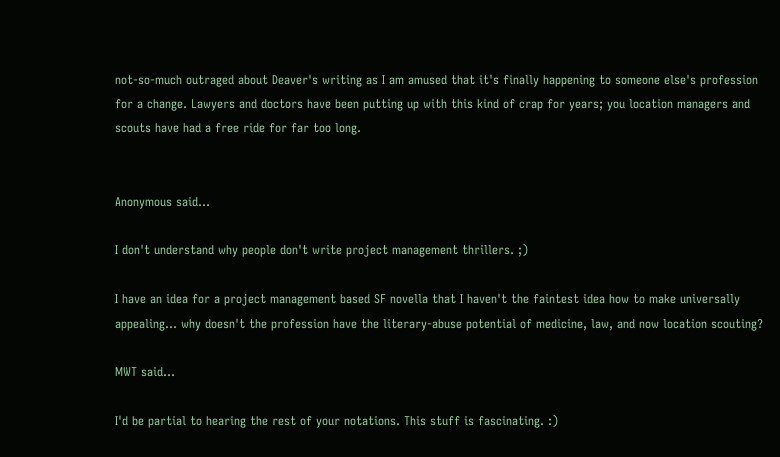not-so-much outraged about Deaver's writing as I am amused that it's finally happening to someone else's profession for a change. Lawyers and doctors have been putting up with this kind of crap for years; you location managers and scouts have had a free ride for far too long.


Anonymous said...

I don't understand why people don't write project management thrillers. ;)

I have an idea for a project management based SF novella that I haven't the faintest idea how to make universally appealing... why doesn't the profession have the literary-abuse potential of medicine, law, and now location scouting?

MWT said...

I'd be partial to hearing the rest of your notations. This stuff is fascinating. :)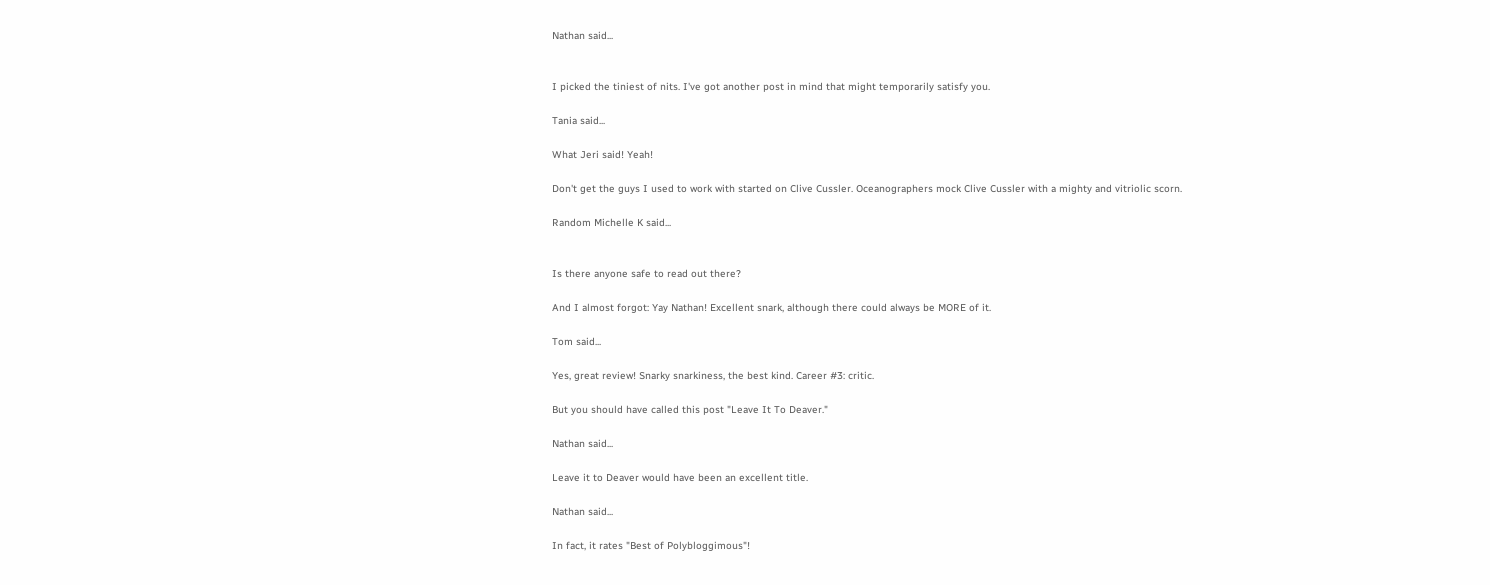Nathan said...


I picked the tiniest of nits. I've got another post in mind that might temporarily satisfy you.

Tania said...

What Jeri said! Yeah!

Don't get the guys I used to work with started on Clive Cussler. Oceanographers mock Clive Cussler with a mighty and vitriolic scorn.

Random Michelle K said...


Is there anyone safe to read out there?

And I almost forgot: Yay Nathan! Excellent snark, although there could always be MORE of it.

Tom said...

Yes, great review! Snarky snarkiness, the best kind. Career #3: critic.

But you should have called this post "Leave It To Deaver."

Nathan said...

Leave it to Deaver would have been an excellent title.

Nathan said...

In fact, it rates "Best of Polybloggimous"!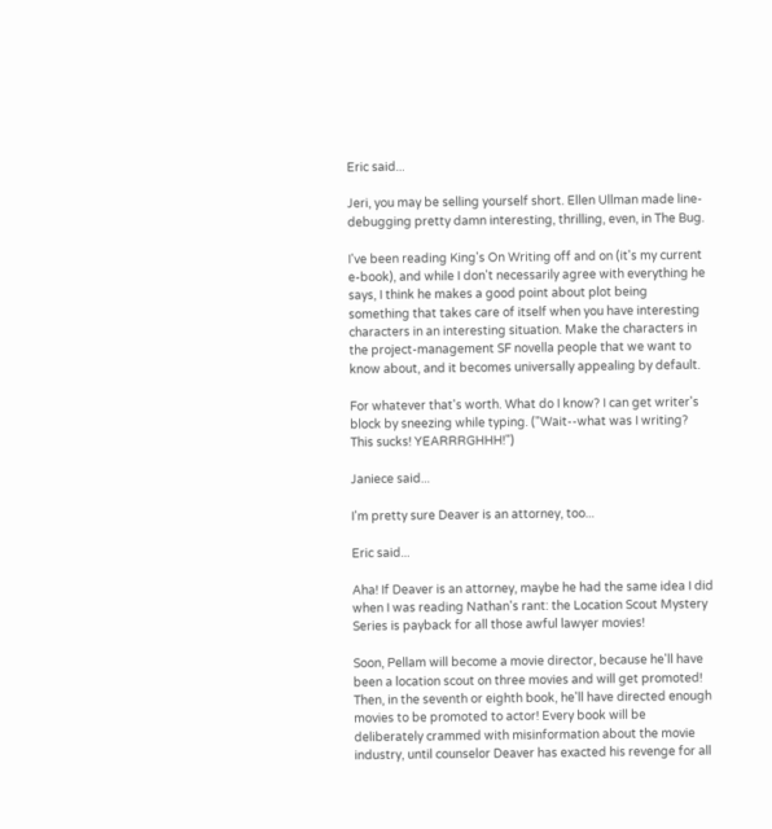Eric said...

Jeri, you may be selling yourself short. Ellen Ullman made line-debugging pretty damn interesting, thrilling, even, in The Bug.

I've been reading King's On Writing off and on (it's my current e-book), and while I don't necessarily agree with everything he says, I think he makes a good point about plot being something that takes care of itself when you have interesting characters in an interesting situation. Make the characters in the project-management SF novella people that we want to know about, and it becomes universally appealing by default.

For whatever that's worth. What do I know? I can get writer's block by sneezing while typing. ("Wait--what was I writing? This sucks! YEARRRGHHH!")

Janiece said...

I'm pretty sure Deaver is an attorney, too...

Eric said...

Aha! If Deaver is an attorney, maybe he had the same idea I did when I was reading Nathan's rant: the Location Scout Mystery Series is payback for all those awful lawyer movies!

Soon, Pellam will become a movie director, because he'll have been a location scout on three movies and will get promoted! Then, in the seventh or eighth book, he'll have directed enough movies to be promoted to actor! Every book will be deliberately crammed with misinformation about the movie industry, until counselor Deaver has exacted his revenge for all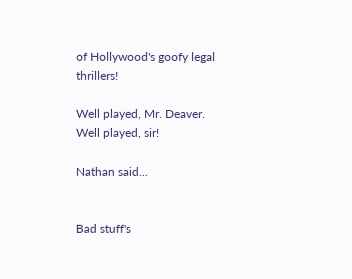of Hollywood's goofy legal thrillers!

Well played, Mr. Deaver. Well played, sir!

Nathan said...


Bad stuff's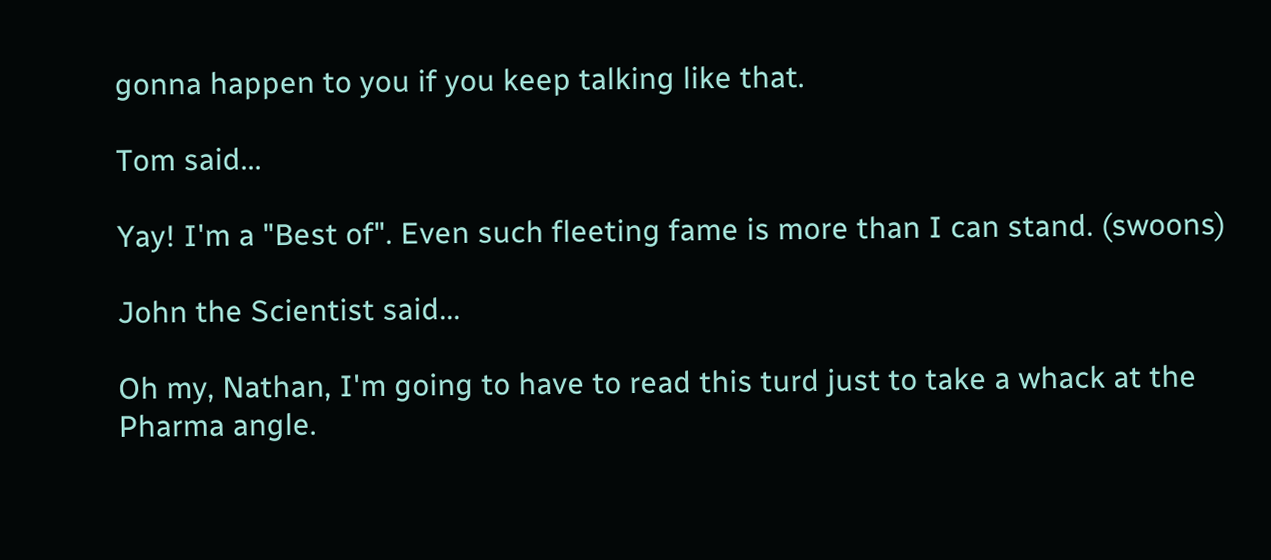gonna happen to you if you keep talking like that.

Tom said...

Yay! I'm a "Best of". Even such fleeting fame is more than I can stand. (swoons)

John the Scientist said...

Oh my, Nathan, I'm going to have to read this turd just to take a whack at the Pharma angle.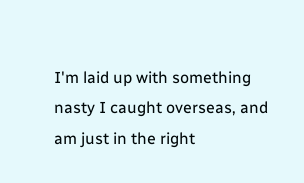I'm laid up with something nasty I caught overseas, and am just in the right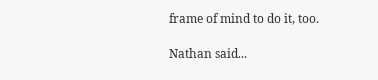frame of mind to do it, too.

Nathan said...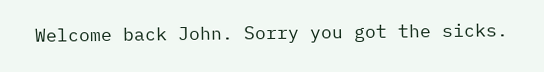Welcome back John. Sorry you got the sicks.